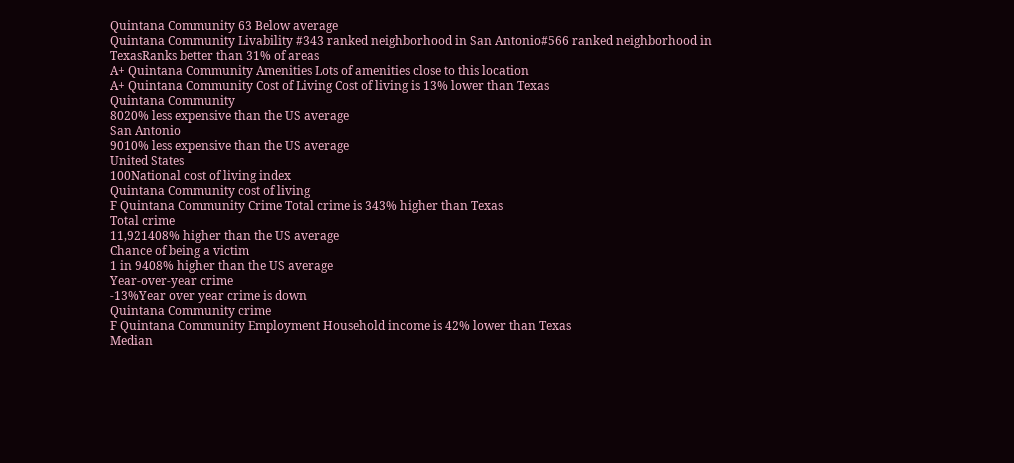Quintana Community 63 Below average
Quintana Community Livability #343 ranked neighborhood in San Antonio#566 ranked neighborhood in TexasRanks better than 31% of areas
A+ Quintana Community Amenities Lots of amenities close to this location
A+ Quintana Community Cost of Living Cost of living is 13% lower than Texas
Quintana Community
8020% less expensive than the US average
San Antonio
9010% less expensive than the US average
United States
100National cost of living index
Quintana Community cost of living
F Quintana Community Crime Total crime is 343% higher than Texas
Total crime
11,921408% higher than the US average
Chance of being a victim
1 in 9408% higher than the US average
Year-over-year crime
-13%Year over year crime is down
Quintana Community crime
F Quintana Community Employment Household income is 42% lower than Texas
Median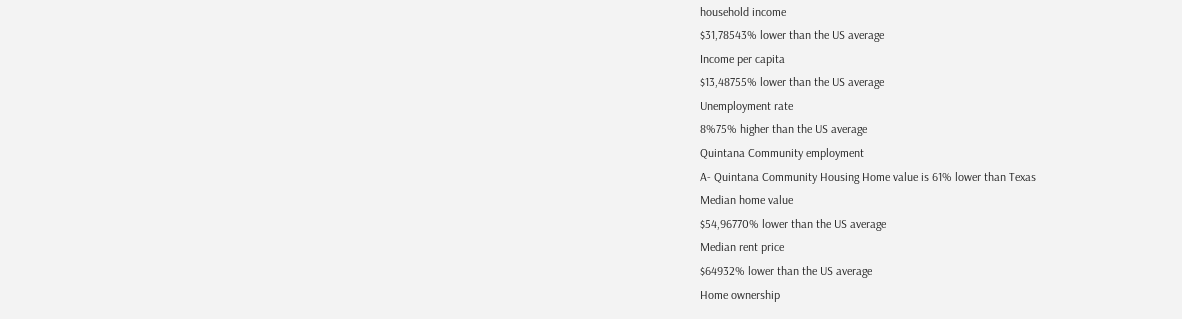household income
$31,78543% lower than the US average
Income per capita
$13,48755% lower than the US average
Unemployment rate
8%75% higher than the US average
Quintana Community employment
A- Quintana Community Housing Home value is 61% lower than Texas
Median home value
$54,96770% lower than the US average
Median rent price
$64932% lower than the US average
Home ownership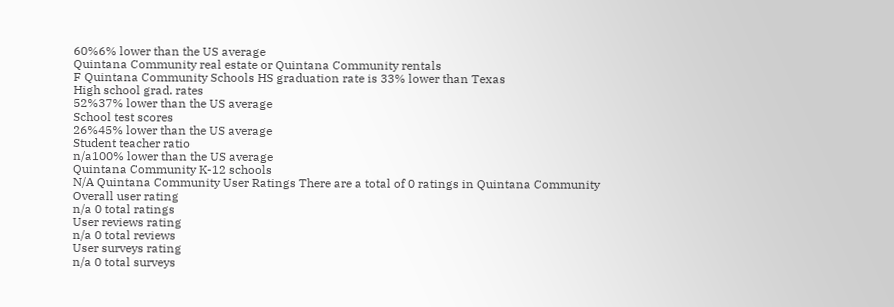60%6% lower than the US average
Quintana Community real estate or Quintana Community rentals
F Quintana Community Schools HS graduation rate is 33% lower than Texas
High school grad. rates
52%37% lower than the US average
School test scores
26%45% lower than the US average
Student teacher ratio
n/a100% lower than the US average
Quintana Community K-12 schools
N/A Quintana Community User Ratings There are a total of 0 ratings in Quintana Community
Overall user rating
n/a 0 total ratings
User reviews rating
n/a 0 total reviews
User surveys rating
n/a 0 total surveys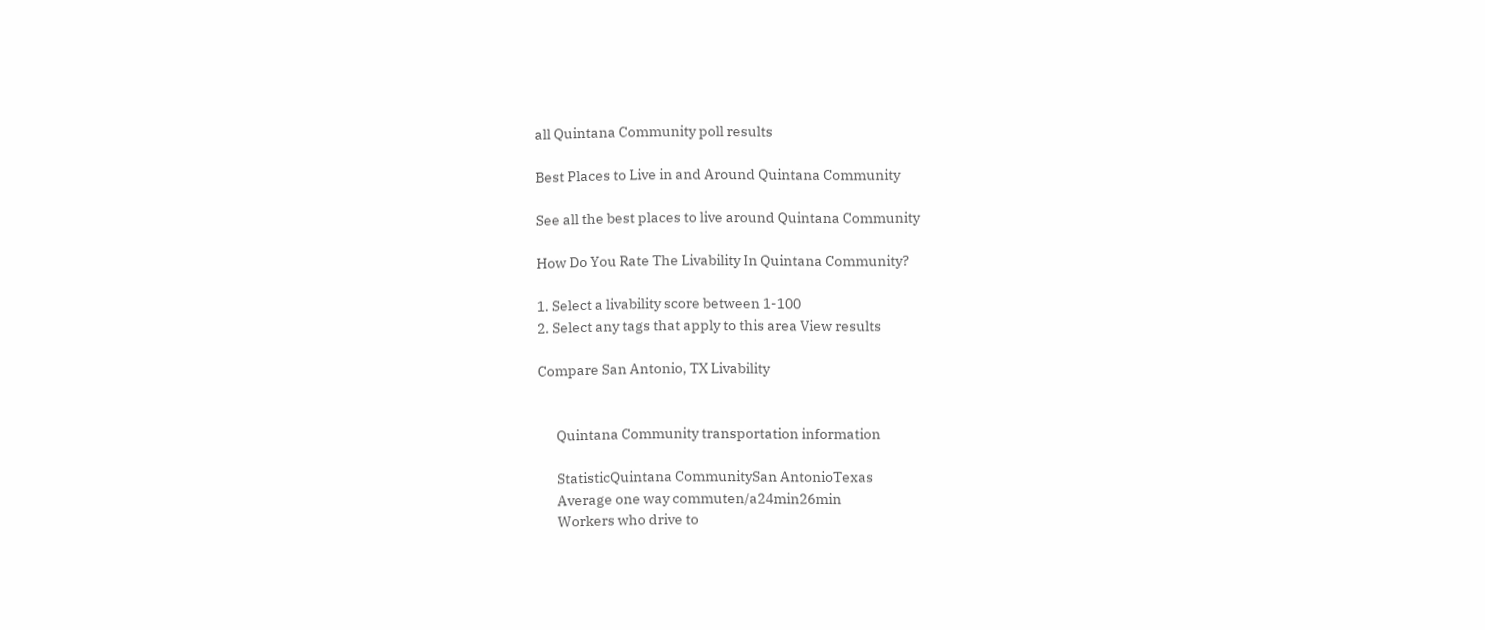all Quintana Community poll results

Best Places to Live in and Around Quintana Community

See all the best places to live around Quintana Community

How Do You Rate The Livability In Quintana Community?

1. Select a livability score between 1-100
2. Select any tags that apply to this area View results

Compare San Antonio, TX Livability


      Quintana Community transportation information

      StatisticQuintana CommunitySan AntonioTexas
      Average one way commuten/a24min26min
      Workers who drive to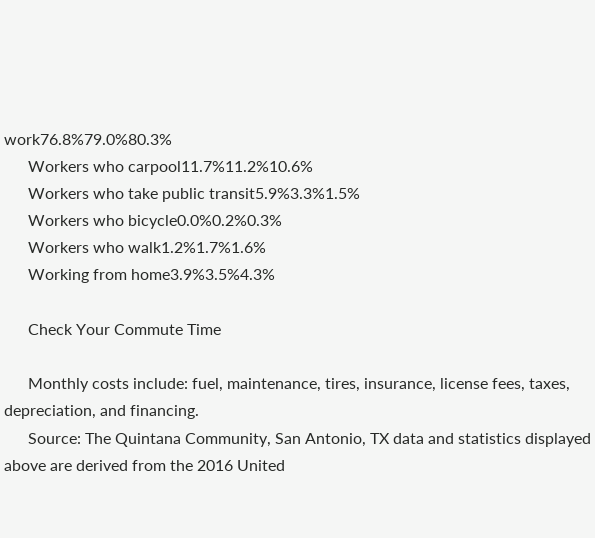work76.8%79.0%80.3%
      Workers who carpool11.7%11.2%10.6%
      Workers who take public transit5.9%3.3%1.5%
      Workers who bicycle0.0%0.2%0.3%
      Workers who walk1.2%1.7%1.6%
      Working from home3.9%3.5%4.3%

      Check Your Commute Time

      Monthly costs include: fuel, maintenance, tires, insurance, license fees, taxes, depreciation, and financing.
      Source: The Quintana Community, San Antonio, TX data and statistics displayed above are derived from the 2016 United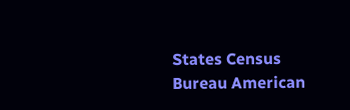States Census Bureau American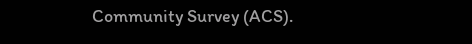Community Survey (ACS).